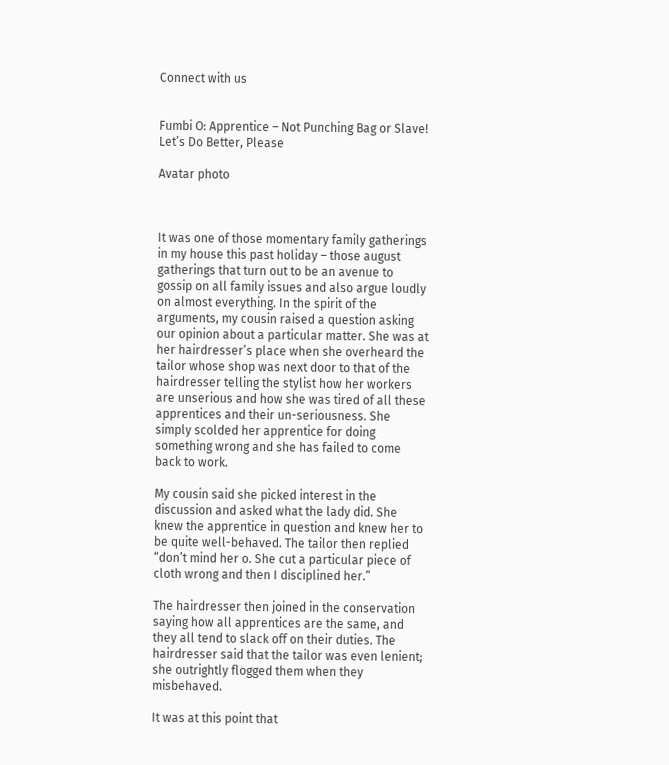Connect with us


Fumbi O: Apprentice – Not Punching Bag or Slave! Let’s Do Better, Please

Avatar photo



It was one of those momentary family gatherings in my house this past holiday – those august gatherings that turn out to be an avenue to gossip on all family issues and also argue loudly on almost everything. In the spirit of the arguments, my cousin raised a question asking our opinion about a particular matter. She was at her hairdresser’s place when she overheard the tailor whose shop was next door to that of the hairdresser telling the stylist how her workers are unserious and how she was tired of all these apprentices and their un-seriousness. She simply scolded her apprentice for doing something wrong and she has failed to come back to work.

My cousin said she picked interest in the discussion and asked what the lady did. She knew the apprentice in question and knew her to be quite well-behaved. The tailor then replied “don’t mind her o. She cut a particular piece of cloth wrong and then I disciplined her.”

The hairdresser then joined in the conservation saying how all apprentices are the same, and they all tend to slack off on their duties. The hairdresser said that the tailor was even lenient; she outrightly flogged them when they misbehaved.

It was at this point that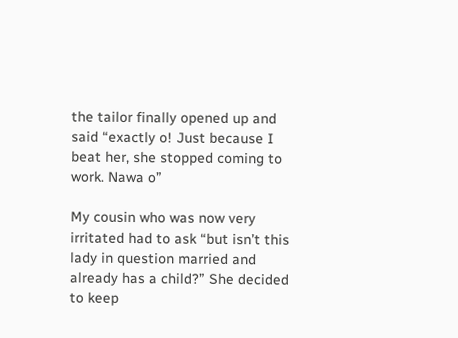the tailor finally opened up and said “exactly o! Just because I beat her, she stopped coming to work. Nawa o”

My cousin who was now very irritated had to ask “but isn’t this lady in question married and already has a child?” She decided to keep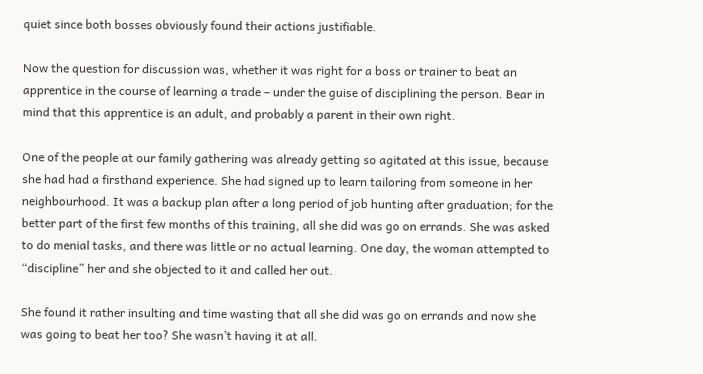quiet since both bosses obviously found their actions justifiable.

Now the question for discussion was, whether it was right for a boss or trainer to beat an apprentice in the course of learning a trade – under the guise of disciplining the person. Bear in mind that this apprentice is an adult, and probably a parent in their own right.

One of the people at our family gathering was already getting so agitated at this issue, because she had had a firsthand experience. She had signed up to learn tailoring from someone in her neighbourhood. It was a backup plan after a long period of job hunting after graduation; for the better part of the first few months of this training, all she did was go on errands. She was asked to do menial tasks, and there was little or no actual learning. One day, the woman attempted to “discipline” her and she objected to it and called her out.

She found it rather insulting and time wasting that all she did was go on errands and now she was going to beat her too? She wasn’t having it at all.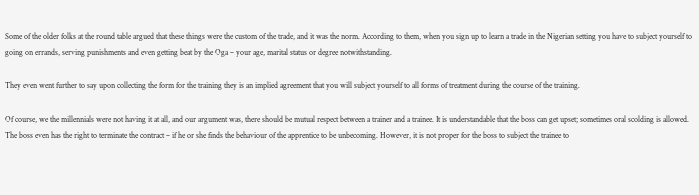Some of the older folks at the round table argued that these things were the custom of the trade, and it was the norm. According to them, when you sign up to learn a trade in the Nigerian setting you have to subject yourself to going on errands, serving punishments and even getting beat by the Oga – your age, marital status or degree notwithstanding.

They even went further to say upon collecting the form for the training they is an implied agreement that you will subject yourself to all forms of treatment during the course of the training.

Of course, we the millennials were not having it at all, and our argument was, there should be mutual respect between a trainer and a trainee. It is understandable that the boss can get upset; sometimes oral scolding is allowed. The boss even has the right to terminate the contract – if he or she finds the behaviour of the apprentice to be unbecoming. However, it is not proper for the boss to subject the trainee to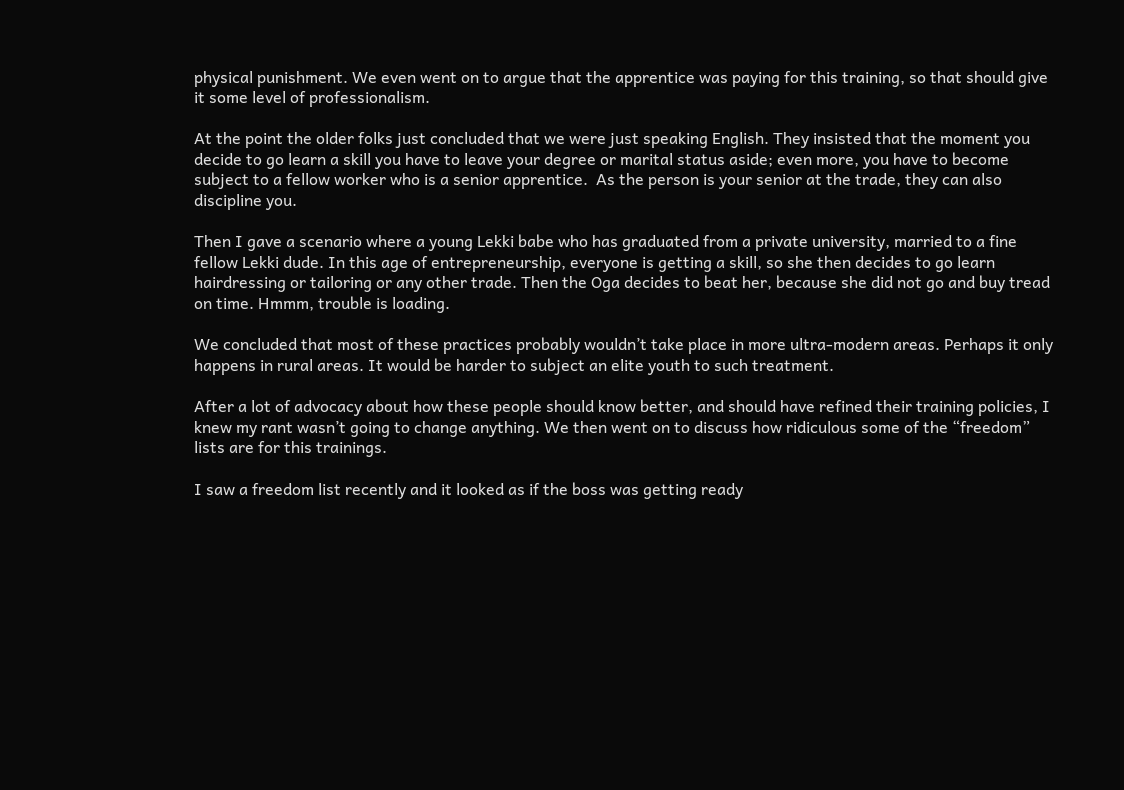physical punishment. We even went on to argue that the apprentice was paying for this training, so that should give it some level of professionalism.

At the point the older folks just concluded that we were just speaking English. They insisted that the moment you decide to go learn a skill you have to leave your degree or marital status aside; even more, you have to become subject to a fellow worker who is a senior apprentice.  As the person is your senior at the trade, they can also discipline you.

Then I gave a scenario where a young Lekki babe who has graduated from a private university, married to a fine fellow Lekki dude. In this age of entrepreneurship, everyone is getting a skill, so she then decides to go learn hairdressing or tailoring or any other trade. Then the Oga decides to beat her, because she did not go and buy tread on time. Hmmm, trouble is loading.

We concluded that most of these practices probably wouldn’t take place in more ultra-modern areas. Perhaps it only happens in rural areas. It would be harder to subject an elite youth to such treatment.

After a lot of advocacy about how these people should know better, and should have refined their training policies, I knew my rant wasn’t going to change anything. We then went on to discuss how ridiculous some of the “freedom” lists are for this trainings.

I saw a freedom list recently and it looked as if the boss was getting ready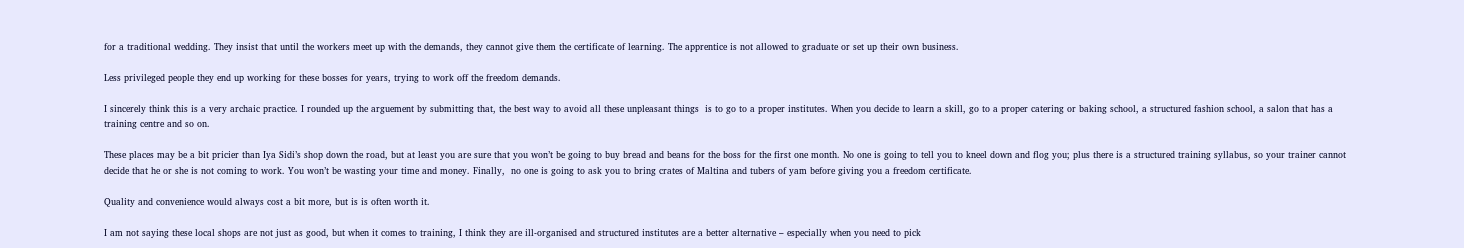for a traditional wedding. They insist that until the workers meet up with the demands, they cannot give them the certificate of learning. The apprentice is not allowed to graduate or set up their own business.

Less privileged people they end up working for these bosses for years, trying to work off the freedom demands.

I sincerely think this is a very archaic practice. I rounded up the arguement by submitting that, the best way to avoid all these unpleasant things  is to go to a proper institutes. When you decide to learn a skill, go to a proper catering or baking school, a structured fashion school, a salon that has a training centre and so on.

These places may be a bit pricier than Iya Sidi’s shop down the road, but at least you are sure that you won’t be going to buy bread and beans for the boss for the first one month. No one is going to tell you to kneel down and flog you; plus there is a structured training syllabus, so your trainer cannot decide that he or she is not coming to work. You won’t be wasting your time and money. Finally,  no one is going to ask you to bring crates of Maltina and tubers of yam before giving you a freedom certificate.

Quality and convenience would always cost a bit more, but is is often worth it.

I am not saying these local shops are not just as good, but when it comes to training, I think they are ill-organised and structured institutes are a better alternative – especially when you need to pick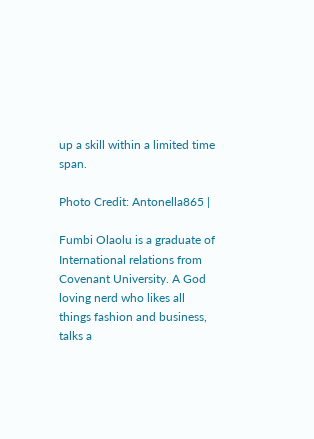up a skill within a limited time span.

Photo Credit: Antonella865 |

Fumbi Olaolu is a graduate of International relations from Covenant University. A God loving nerd who likes all things fashion and business, talks a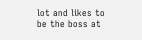lot and likes to be the boss at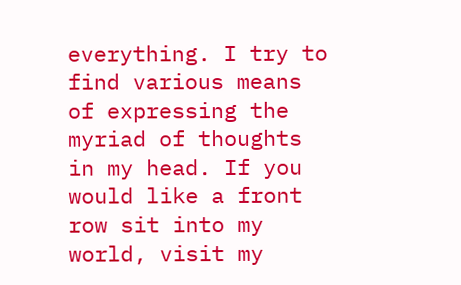everything. I try to find various means of expressing the myriad of thoughts in my head. If you would like a front row sit into my world, visit my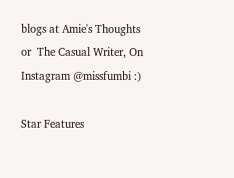blogs at Amie's Thoughts or  The Casual Writer, On Instagram @missfumbi :)

Star Features